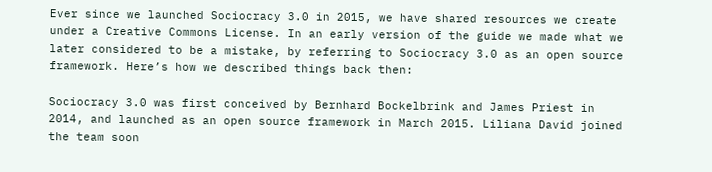Ever since we launched Sociocracy 3.0 in 2015, we have shared resources we create under a Creative Commons License. In an early version of the guide we made what we later considered to be a mistake, by referring to Sociocracy 3.0 as an open source framework. Here’s how we described things back then:

Sociocracy 3.0 was first conceived by Bernhard Bockelbrink and James Priest in 2014, and launched as an open source framework in March 2015. Liliana David joined the team soon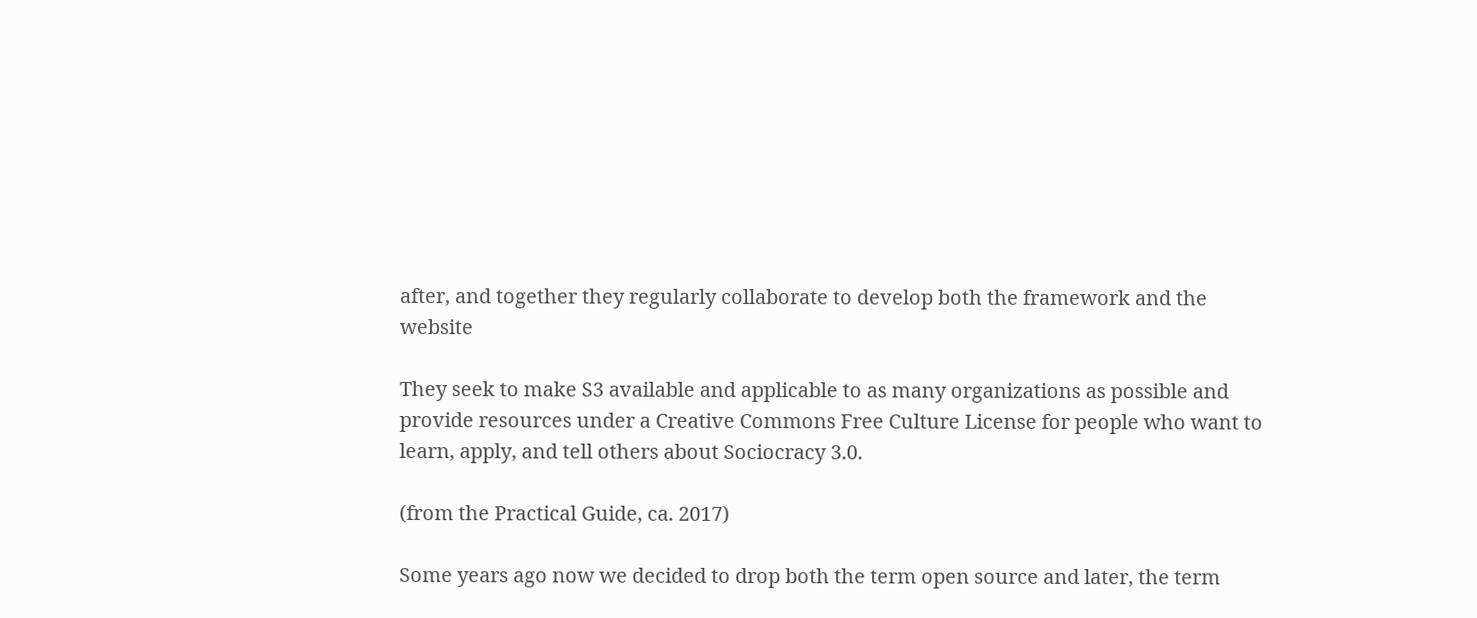after, and together they regularly collaborate to develop both the framework and the website

They seek to make S3 available and applicable to as many organizations as possible and provide resources under a Creative Commons Free Culture License for people who want to learn, apply, and tell others about Sociocracy 3.0.

(from the Practical Guide, ca. 2017)

Some years ago now we decided to drop both the term open source and later, the term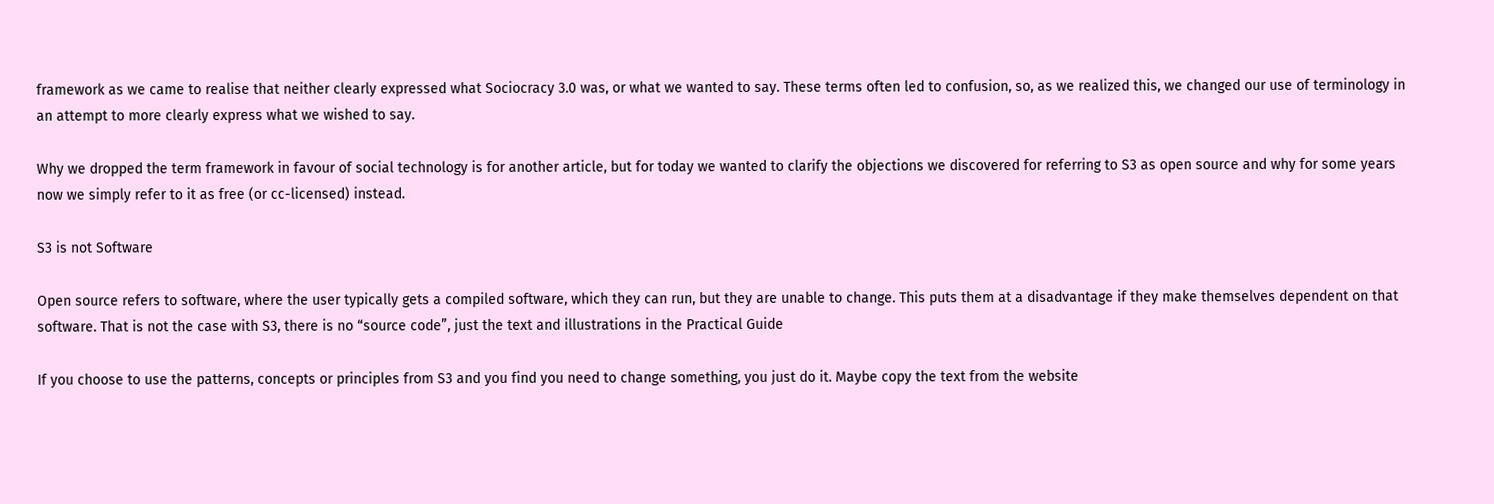framework as we came to realise that neither clearly expressed what Sociocracy 3.0 was, or what we wanted to say. These terms often led to confusion, so, as we realized this, we changed our use of terminology in an attempt to more clearly express what we wished to say.

Why we dropped the term framework in favour of social technology is for another article, but for today we wanted to clarify the objections we discovered for referring to S3 as open source and why for some years now we simply refer to it as free (or cc-licensed) instead.

S3 is not Software

Open source refers to software, where the user typically gets a compiled software, which they can run, but they are unable to change. This puts them at a disadvantage if they make themselves dependent on that software. That is not the case with S3, there is no “source code”, just the text and illustrations in the Practical Guide

If you choose to use the patterns, concepts or principles from S3 and you find you need to change something, you just do it. Maybe copy the text from the website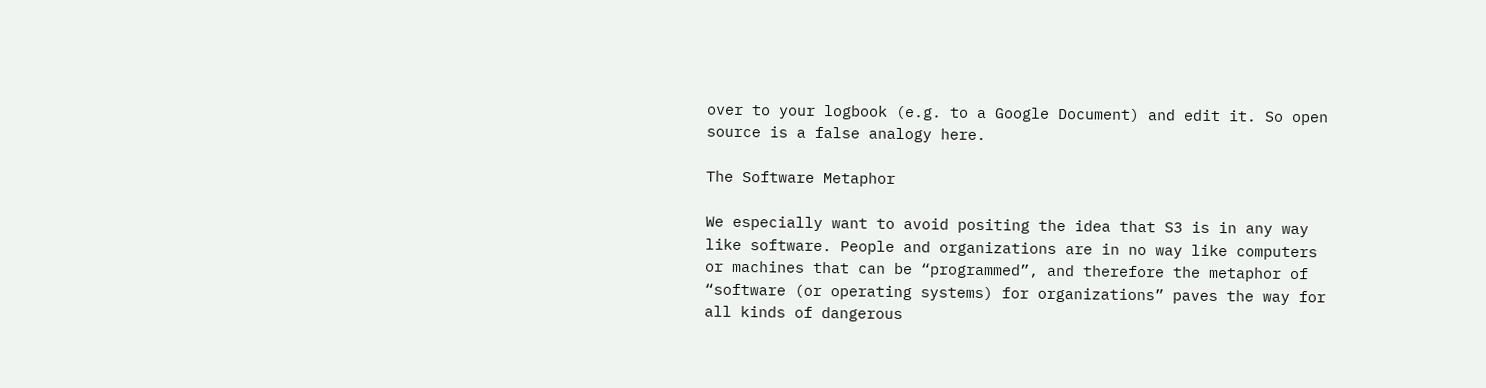over to your logbook (e.g. to a Google Document) and edit it. So open source is a false analogy here.

The Software Metaphor

We especially want to avoid positing the idea that S3 is in any way like software. People and organizations are in no way like computers or machines that can be “programmed”, and therefore the metaphor of “software (or operating systems) for organizations” paves the way for all kinds of dangerous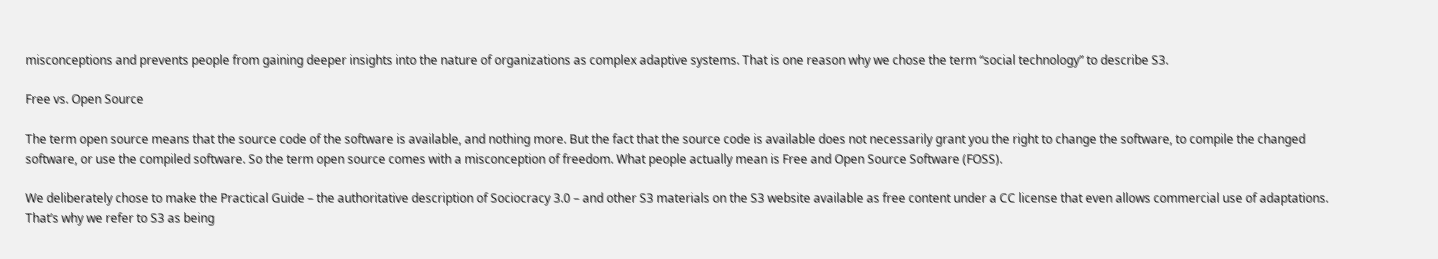misconceptions and prevents people from gaining deeper insights into the nature of organizations as complex adaptive systems. That is one reason why we chose the term “social technology” to describe S3.

Free vs. Open Source

The term open source means that the source code of the software is available, and nothing more. But the fact that the source code is available does not necessarily grant you the right to change the software, to compile the changed software, or use the compiled software. So the term open source comes with a misconception of freedom. What people actually mean is Free and Open Source Software (FOSS).

We deliberately chose to make the Practical Guide – the authoritative description of Sociocracy 3.0 – and other S3 materials on the S3 website available as free content under a CC license that even allows commercial use of adaptations. That’s why we refer to S3 as being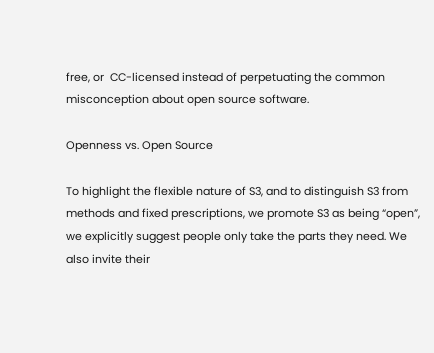free, or  CC-licensed instead of perpetuating the common misconception about open source software.

Openness vs. Open Source

To highlight the flexible nature of S3, and to distinguish S3 from methods and fixed prescriptions, we promote S3 as being “open”, we explicitly suggest people only take the parts they need. We also invite their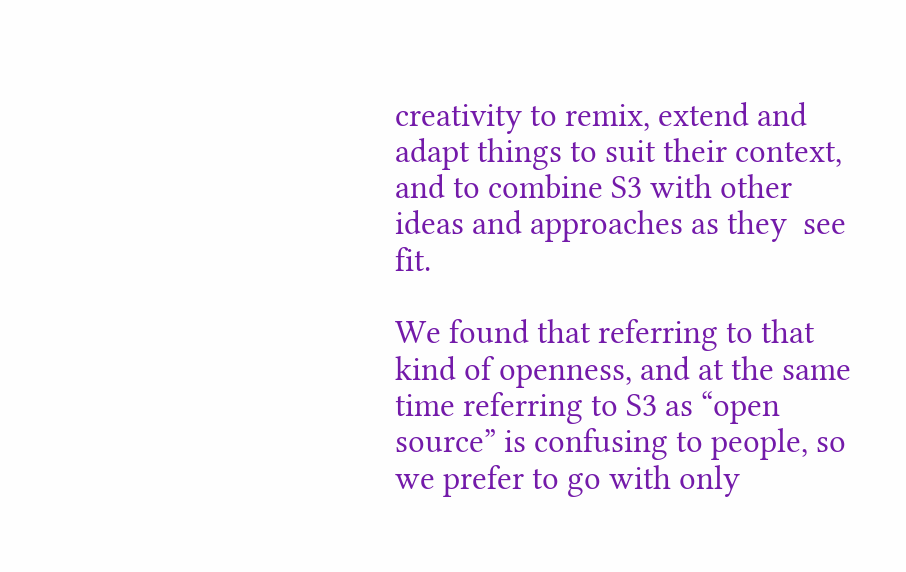creativity to remix, extend and adapt things to suit their context, and to combine S3 with other ideas and approaches as they  see fit.

We found that referring to that kind of openness, and at the same time referring to S3 as “open source” is confusing to people, so we prefer to go with only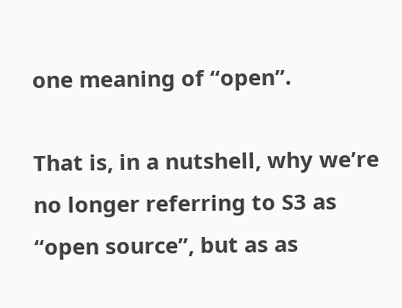one meaning of “open”.

That is, in a nutshell, why we’re no longer referring to S3 as “open source”, but as as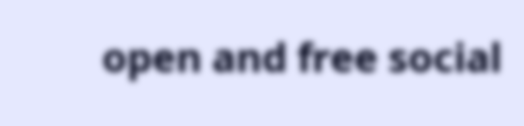open and free social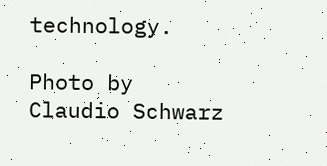technology.

Photo by Claudio Schwarz